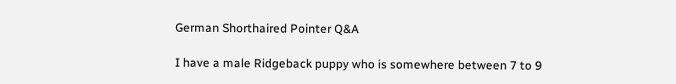German Shorthaired Pointer Q&A

I have a male Ridgeback puppy who is somewhere between 7 to 9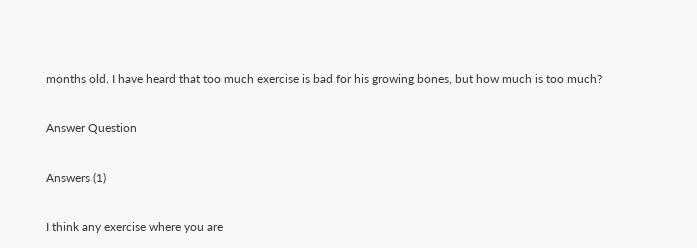months old. I have heard that too much exercise is bad for his growing bones, but how much is too much?

Answer Question

Answers (1)

I think any exercise where you are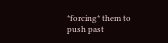*forcing* them to push past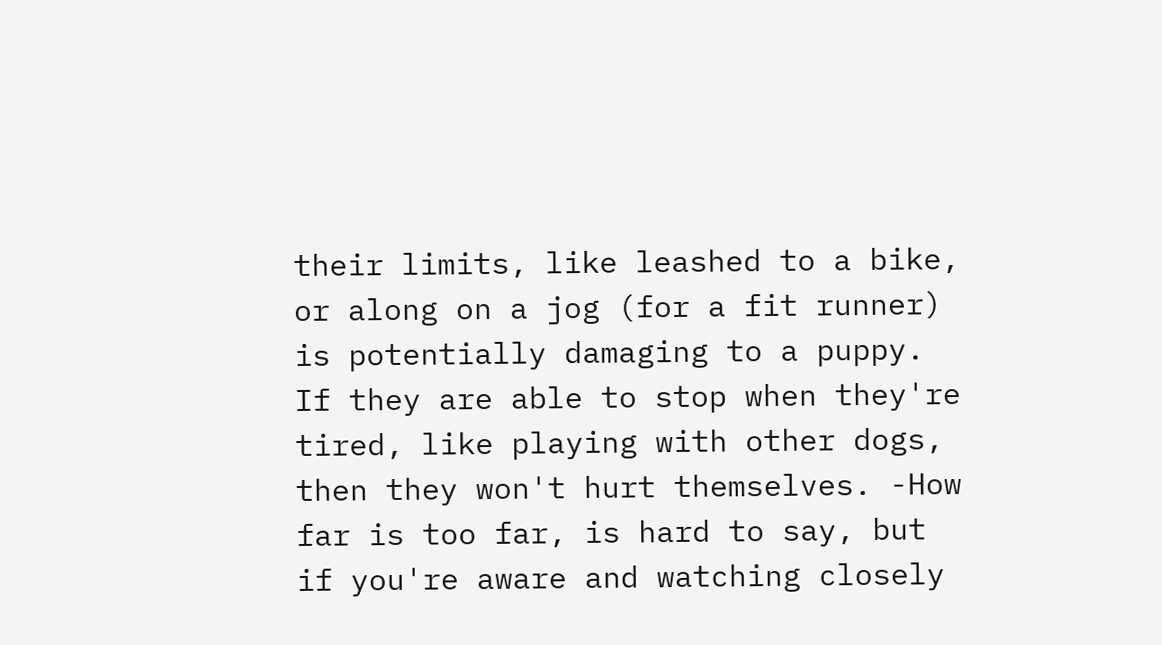their limits, like leashed to a bike, or along on a jog (for a fit runner) is potentially damaging to a puppy. If they are able to stop when they're tired, like playing with other dogs, then they won't hurt themselves. -How far is too far, is hard to say, but if you're aware and watching closely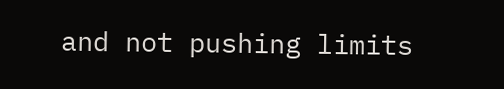and not pushing limits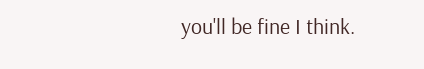you'll be fine I think.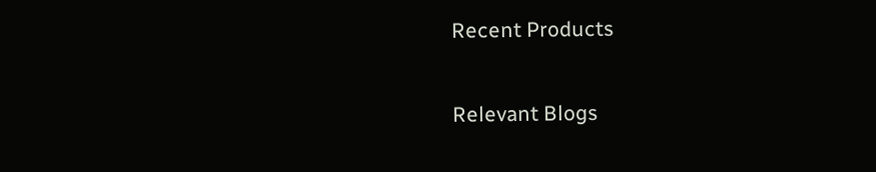Recent Products

Relevant Blogs